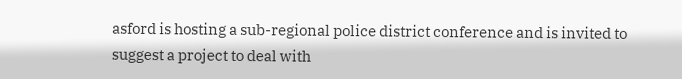asford is hosting a sub-regional police district conference and is invited to suggest a project to deal with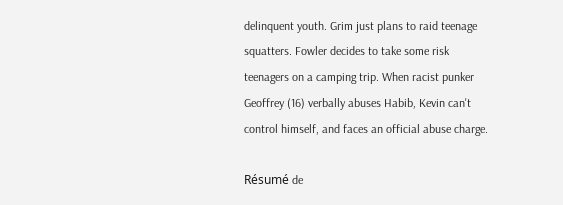delinquent youth. Grim just plans to raid teenage squatters. Fowler decides to take some risk teenagers on a camping trip. When racist punker Geoffrey (16) verbally abuses Habib, Kevin can't control himself, and faces an official abuse charge.

Résumé de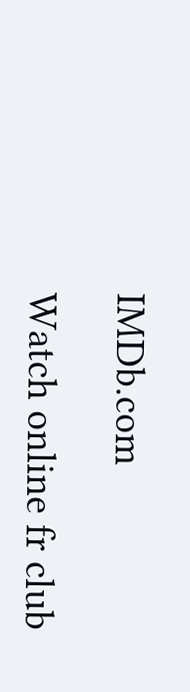IMDb.com

Watch online fr club